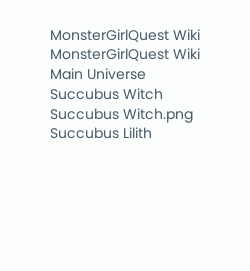MonsterGirlQuest Wiki
MonsterGirlQuest Wiki
Main Universe
Succubus Witch
Succubus Witch.png
Succubus Lilith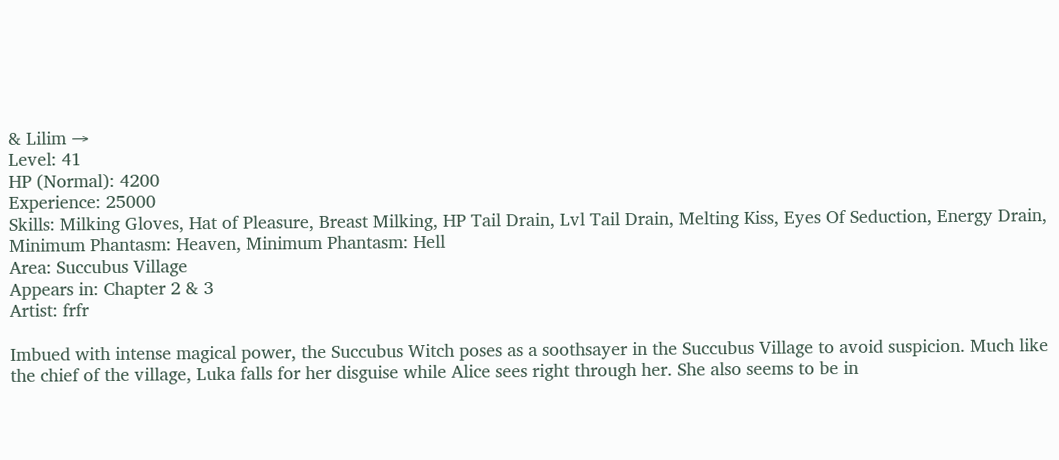& Lilim →
Level: 41
HP (Normal): 4200
Experience: 25000
Skills: Milking Gloves, Hat of Pleasure, Breast Milking, HP Tail Drain, Lvl Tail Drain, Melting Kiss, Eyes Of Seduction, Energy Drain, Minimum Phantasm: Heaven, Minimum Phantasm: Hell
Area: Succubus Village
Appears in: Chapter 2 & 3
Artist: frfr

Imbued with intense magical power, the Succubus Witch poses as a soothsayer in the Succubus Village to avoid suspicion. Much like the chief of the village, Luka falls for her disguise while Alice sees right through her. She also seems to be in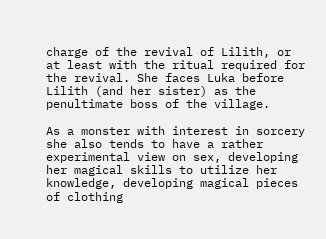charge of the revival of Lilith, or at least with the ritual required for the revival. She faces Luka before Lilith (and her sister) as the penultimate boss of the village.

As a monster with interest in sorcery she also tends to have a rather experimental view on sex, developing her magical skills to utilize her knowledge, developing magical pieces of clothing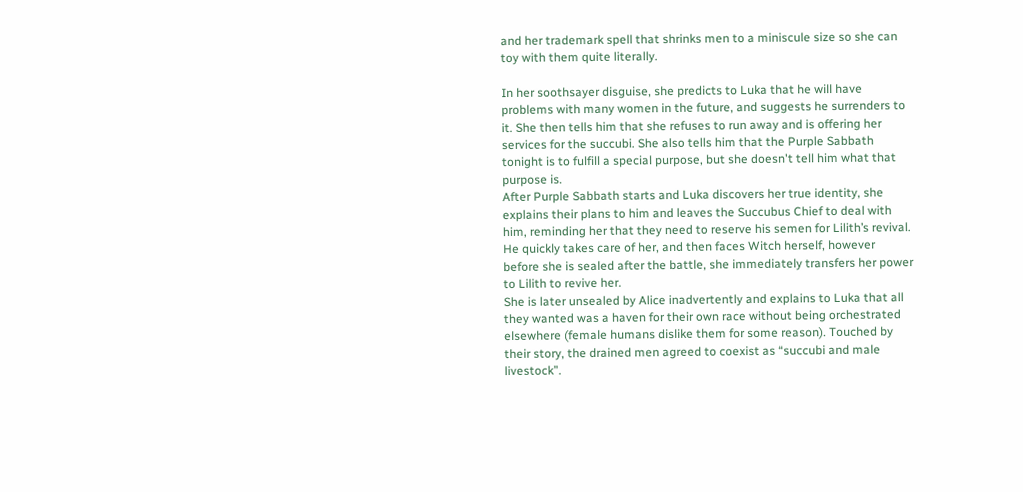and her trademark spell that shrinks men to a miniscule size so she can toy with them quite literally.

In her soothsayer disguise, she predicts to Luka that he will have problems with many women in the future, and suggests he surrenders to it. She then tells him that she refuses to run away and is offering her services for the succubi. She also tells him that the Purple Sabbath tonight is to fulfill a special purpose, but she doesn't tell him what that purpose is.
After Purple Sabbath starts and Luka discovers her true identity, she explains their plans to him and leaves the Succubus Chief to deal with him, reminding her that they need to reserve his semen for Lilith’s revival. He quickly takes care of her, and then faces Witch herself, however before she is sealed after the battle, she immediately transfers her power to Lilith to revive her.
She is later unsealed by Alice inadvertently and explains to Luka that all they wanted was a haven for their own race without being orchestrated elsewhere (female humans dislike them for some reason). Touched by their story, the drained men agreed to coexist as “succubi and male livestock”.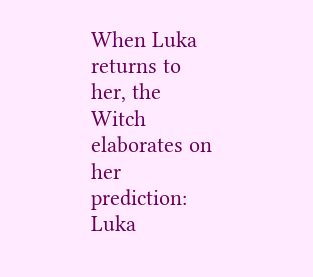When Luka returns to her, the Witch elaborates on her prediction: Luka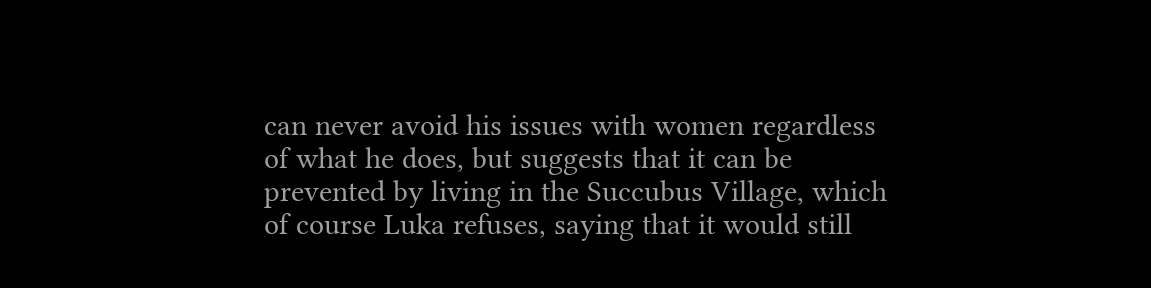can never avoid his issues with women regardless of what he does, but suggests that it can be prevented by living in the Succubus Village, which of course Luka refuses, saying that it would still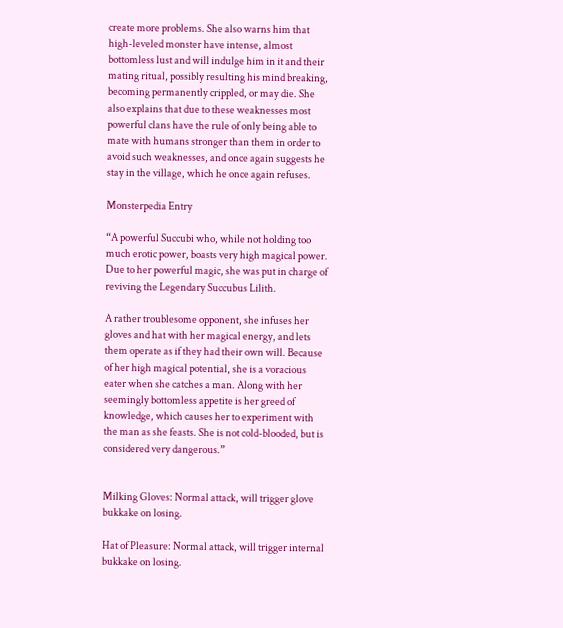create more problems. She also warns him that high-leveled monster have intense, almost bottomless lust and will indulge him in it and their mating ritual, possibly resulting his mind breaking, becoming permanently crippled, or may die. She also explains that due to these weaknesses most powerful clans have the rule of only being able to mate with humans stronger than them in order to avoid such weaknesses, and once again suggests he stay in the village, which he once again refuses.

Monsterpedia Entry

“A powerful Succubi who, while not holding too much erotic power, boasts very high magical power. Due to her powerful magic, she was put in charge of reviving the Legendary Succubus Lilith.

A rather troublesome opponent, she infuses her gloves and hat with her magical energy, and lets them operate as if they had their own will. Because of her high magical potential, she is a voracious eater when she catches a man. Along with her seemingly bottomless appetite is her greed of knowledge, which causes her to experiment with the man as she feasts. She is not cold-blooded, but is considered very dangerous.”


Milking Gloves: Normal attack, will trigger glove bukkake on losing.

Hat of Pleasure: Normal attack, will trigger internal bukkake on losing.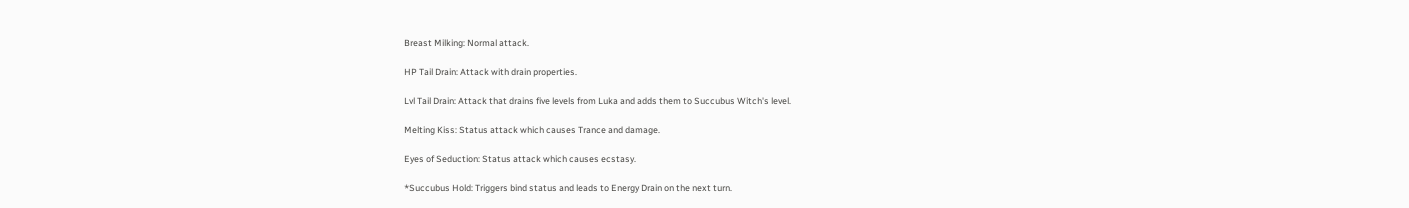Breast Milking: Normal attack.

HP Tail Drain: Attack with drain properties.

Lvl Tail Drain: Attack that drains five levels from Luka and adds them to Succubus Witch's level.

Melting Kiss: Status attack which causes Trance and damage.

Eyes of Seduction: Status attack which causes ecstasy.

*Succubus Hold: Triggers bind status and leads to Energy Drain on the next turn.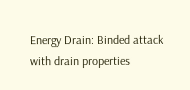Energy Drain: Binded attack with drain properties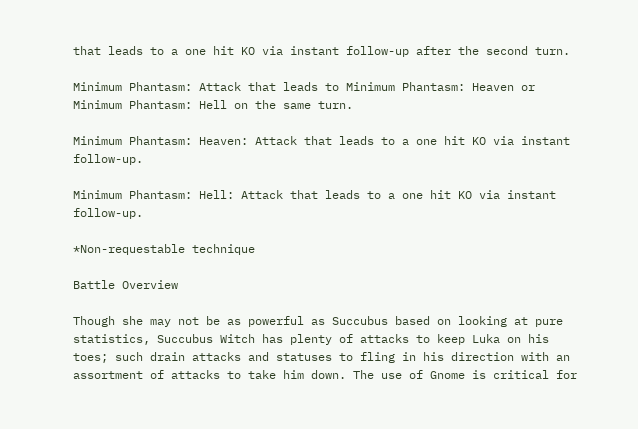that leads to a one hit KO via instant follow-up after the second turn.

Minimum Phantasm: Attack that leads to Minimum Phantasm: Heaven or Minimum Phantasm: Hell on the same turn.

Minimum Phantasm: Heaven: Attack that leads to a one hit KO via instant follow-up.

Minimum Phantasm: Hell: Attack that leads to a one hit KO via instant follow-up.

*Non-requestable technique

Battle Overview

Though she may not be as powerful as Succubus based on looking at pure statistics, Succubus Witch has plenty of attacks to keep Luka on his toes; such drain attacks and statuses to fling in his direction with an assortment of attacks to take him down. The use of Gnome is critical for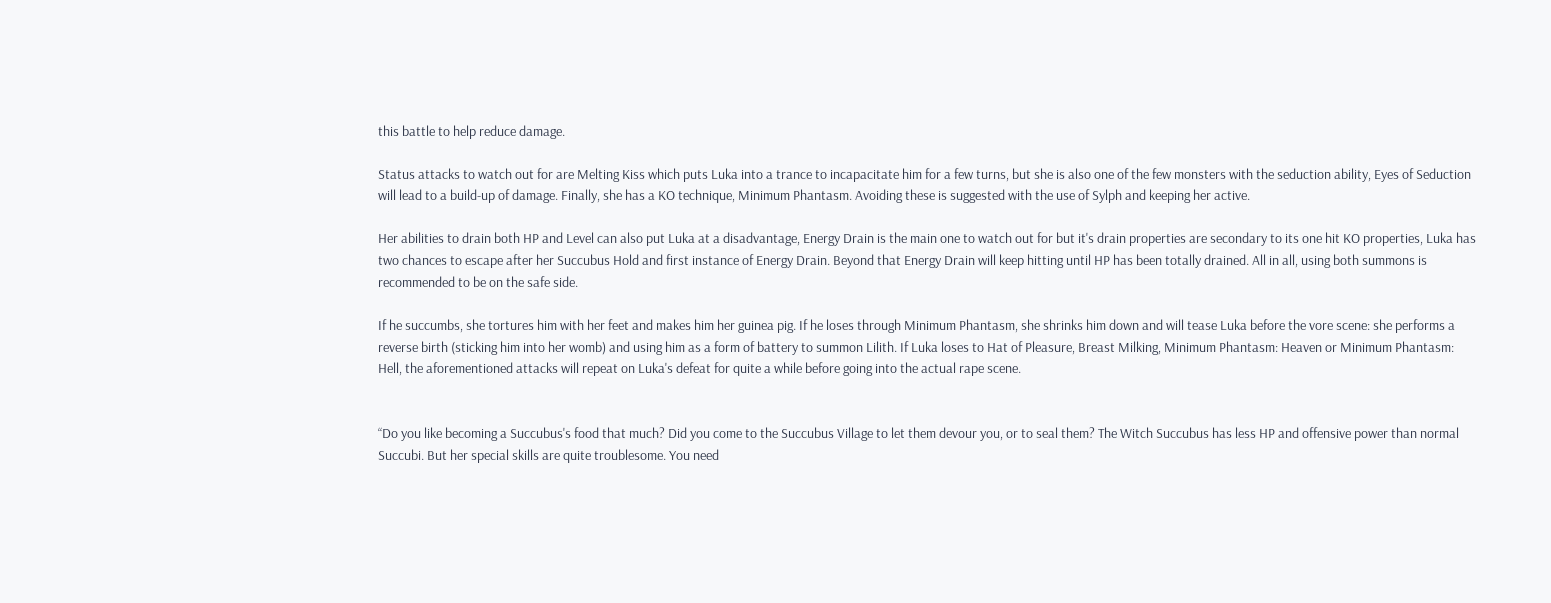this battle to help reduce damage.

Status attacks to watch out for are Melting Kiss which puts Luka into a trance to incapacitate him for a few turns, but she is also one of the few monsters with the seduction ability, Eyes of Seduction will lead to a build-up of damage. Finally, she has a KO technique, Minimum Phantasm. Avoiding these is suggested with the use of Sylph and keeping her active.

Her abilities to drain both HP and Level can also put Luka at a disadvantage, Energy Drain is the main one to watch out for but it's drain properties are secondary to its one hit KO properties, Luka has two chances to escape after her Succubus Hold and first instance of Energy Drain. Beyond that Energy Drain will keep hitting until HP has been totally drained. All in all, using both summons is recommended to be on the safe side.

If he succumbs, she tortures him with her feet and makes him her guinea pig. If he loses through Minimum Phantasm, she shrinks him down and will tease Luka before the vore scene: she performs a reverse birth (sticking him into her womb) and using him as a form of battery to summon Lilith. If Luka loses to Hat of Pleasure, Breast Milking, Minimum Phantasm: Heaven or Minimum Phantasm: Hell, the aforementioned attacks will repeat on Luka's defeat for quite a while before going into the actual rape scene.


“Do you like becoming a Succubus's food that much? Did you come to the Succubus Village to let them devour you, or to seal them? The Witch Succubus has less HP and offensive power than normal Succubi. But her special skills are quite troublesome. You need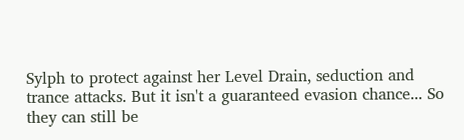Sylph to protect against her Level Drain, seduction and trance attacks. But it isn't a guaranteed evasion chance... So they can still be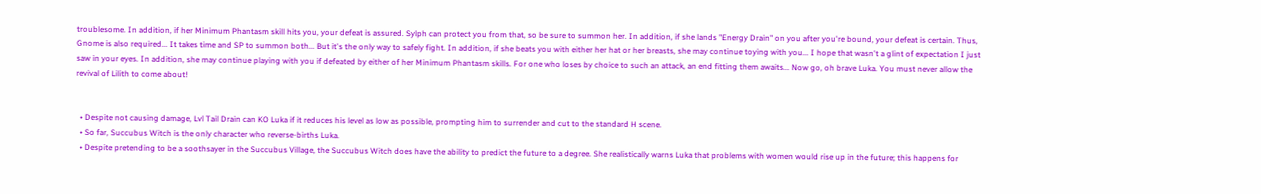troublesome. In addition, if her Minimum Phantasm skill hits you, your defeat is assured. Sylph can protect you from that, so be sure to summon her. In addition, if she lands "Energy Drain" on you after you're bound, your defeat is certain. Thus, Gnome is also required... It takes time and SP to summon both... But it's the only way to safely fight. In addition, if she beats you with either her hat or her breasts, she may continue toying with you... I hope that wasn't a glint of expectation I just saw in your eyes. In addition, she may continue playing with you if defeated by either of her Minimum Phantasm skills. For one who loses by choice to such an attack, an end fitting them awaits... Now go, oh brave Luka. You must never allow the revival of Lilith to come about!


  • Despite not causing damage, Lvl Tail Drain can KO Luka if it reduces his level as low as possible, prompting him to surrender and cut to the standard H scene.
  • So far, Succubus Witch is the only character who reverse-births Luka.
  • Despite pretending to be a soothsayer in the Succubus Village, the Succubus Witch does have the ability to predict the future to a degree. She realistically warns Luka that problems with women would rise up in the future; this happens for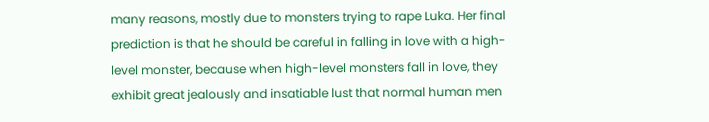many reasons, mostly due to monsters trying to rape Luka. Her final prediction is that he should be careful in falling in love with a high-level monster, because when high-level monsters fall in love, they exhibit great jealously and insatiable lust that normal human men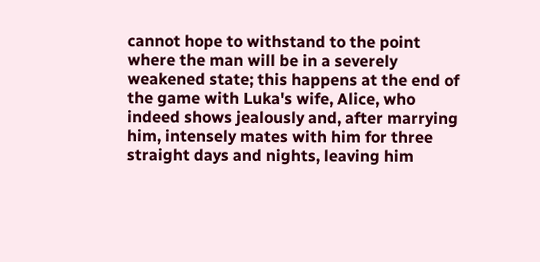cannot hope to withstand to the point where the man will be in a severely weakened state; this happens at the end of the game with Luka's wife, Alice, who indeed shows jealously and, after marrying him, intensely mates with him for three straight days and nights, leaving him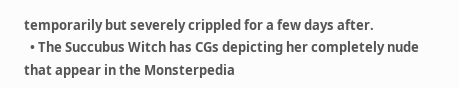temporarily but severely crippled for a few days after.
  • The Succubus Witch has CGs depicting her completely nude that appear in the Monsterpedia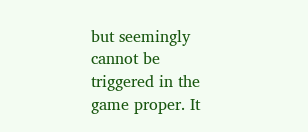but seemingly cannot be triggered in the game proper. It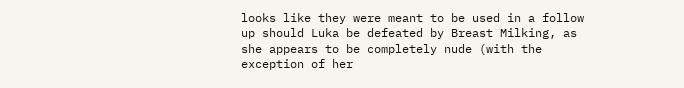looks like they were meant to be used in a follow up should Luka be defeated by Breast Milking, as she appears to be completely nude (with the exception of her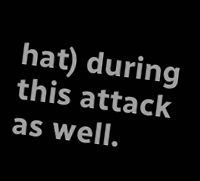hat) during this attack as well.